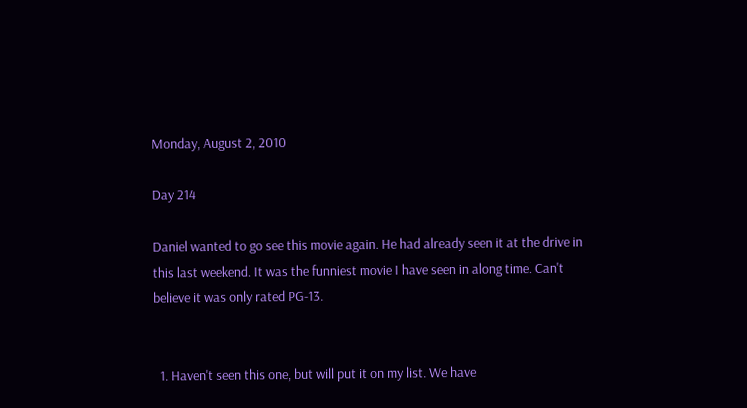Monday, August 2, 2010

Day 214

Daniel wanted to go see this movie again. He had already seen it at the drive in this last weekend. It was the funniest movie I have seen in along time. Can't believe it was only rated PG-13.


  1. Haven't seen this one, but will put it on my list. We have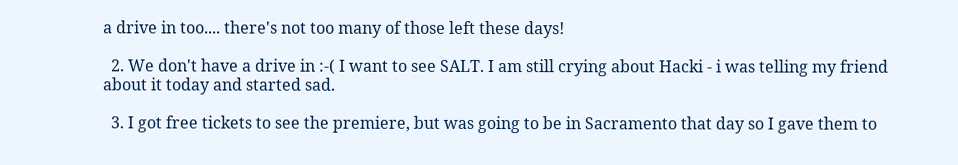a drive in too.... there's not too many of those left these days!

  2. We don't have a drive in :-( I want to see SALT. I am still crying about Hacki - i was telling my friend about it today and started sad.

  3. I got free tickets to see the premiere, but was going to be in Sacramento that day so I gave them to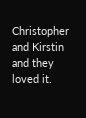Christopher and Kirstin and they loved it.